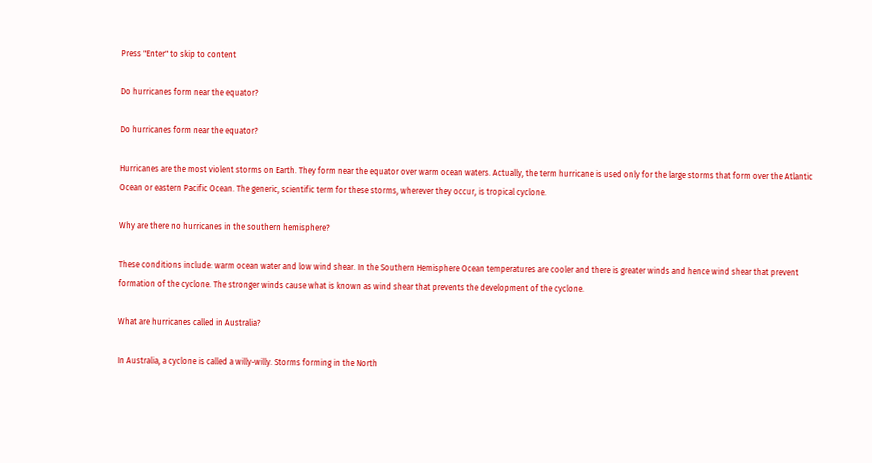Press "Enter" to skip to content

Do hurricanes form near the equator?

Do hurricanes form near the equator?

Hurricanes are the most violent storms on Earth. They form near the equator over warm ocean waters. Actually, the term hurricane is used only for the large storms that form over the Atlantic Ocean or eastern Pacific Ocean. The generic, scientific term for these storms, wherever they occur, is tropical cyclone.

Why are there no hurricanes in the southern hemisphere?

These conditions include: warm ocean water and low wind shear. In the Southern Hemisphere Ocean temperatures are cooler and there is greater winds and hence wind shear that prevent formation of the cyclone. The stronger winds cause what is known as wind shear that prevents the development of the cyclone.

What are hurricanes called in Australia?

In Australia, a cyclone is called a willy-willy. Storms forming in the North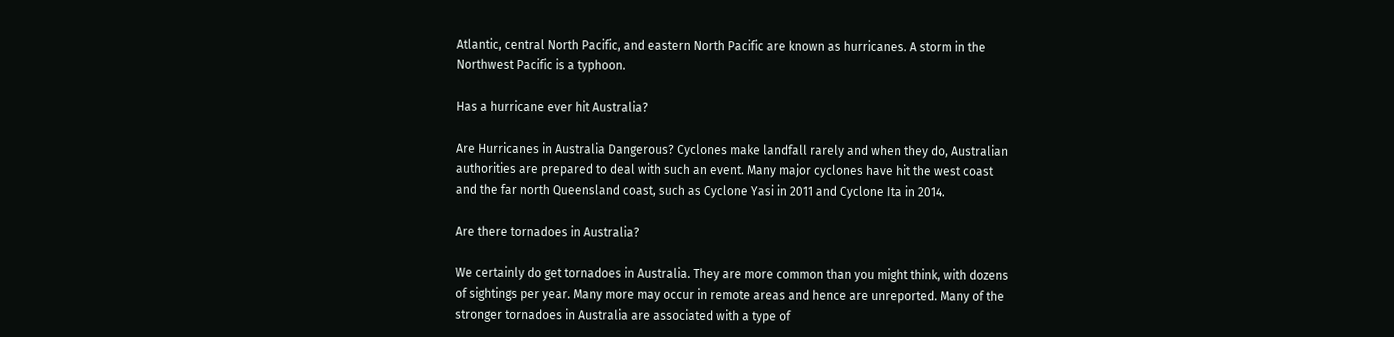Atlantic, central North Pacific, and eastern North Pacific are known as hurricanes. A storm in the Northwest Pacific is a typhoon.

Has a hurricane ever hit Australia?

Are Hurricanes in Australia Dangerous? Cyclones make landfall rarely and when they do, Australian authorities are prepared to deal with such an event. Many major cyclones have hit the west coast and the far north Queensland coast, such as Cyclone Yasi in 2011 and Cyclone Ita in 2014.

Are there tornadoes in Australia?

We certainly do get tornadoes in Australia. They are more common than you might think, with dozens of sightings per year. Many more may occur in remote areas and hence are unreported. Many of the stronger tornadoes in Australia are associated with a type of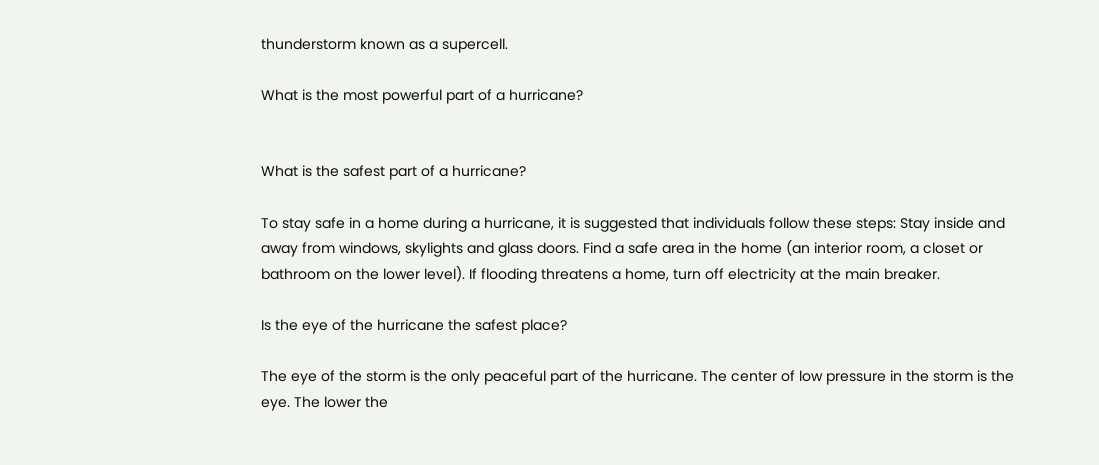thunderstorm known as a supercell.

What is the most powerful part of a hurricane?


What is the safest part of a hurricane?

To stay safe in a home during a hurricane, it is suggested that individuals follow these steps: Stay inside and away from windows, skylights and glass doors. Find a safe area in the home (an interior room, a closet or bathroom on the lower level). If flooding threatens a home, turn off electricity at the main breaker.

Is the eye of the hurricane the safest place?

The eye of the storm is the only peaceful part of the hurricane. The center of low pressure in the storm is the eye. The lower the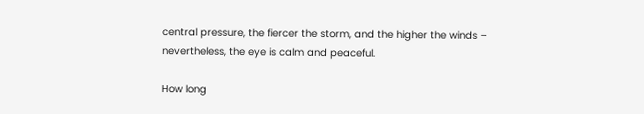central pressure, the fiercer the storm, and the higher the winds – nevertheless, the eye is calm and peaceful.

How long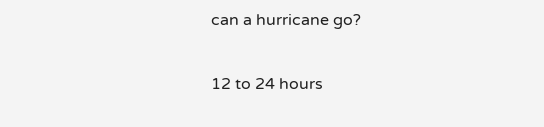can a hurricane go?

12 to 24 hours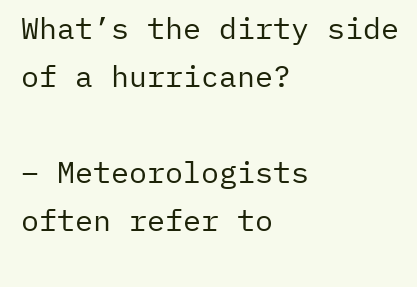What’s the dirty side of a hurricane?

– Meteorologists often refer to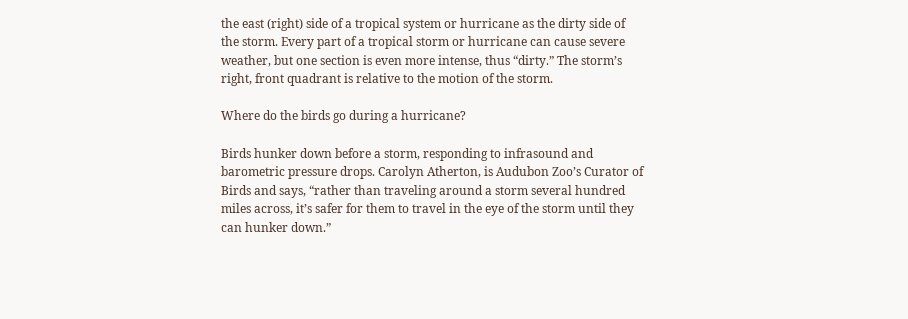the east (right) side of a tropical system or hurricane as the dirty side of the storm. Every part of a tropical storm or hurricane can cause severe weather, but one section is even more intense, thus “dirty.” The storm’s right, front quadrant is relative to the motion of the storm.

Where do the birds go during a hurricane?

Birds hunker down before a storm, responding to infrasound and barometric pressure drops. Carolyn Atherton, is Audubon Zoo’s Curator of Birds and says, “rather than traveling around a storm several hundred miles across, it’s safer for them to travel in the eye of the storm until they can hunker down.”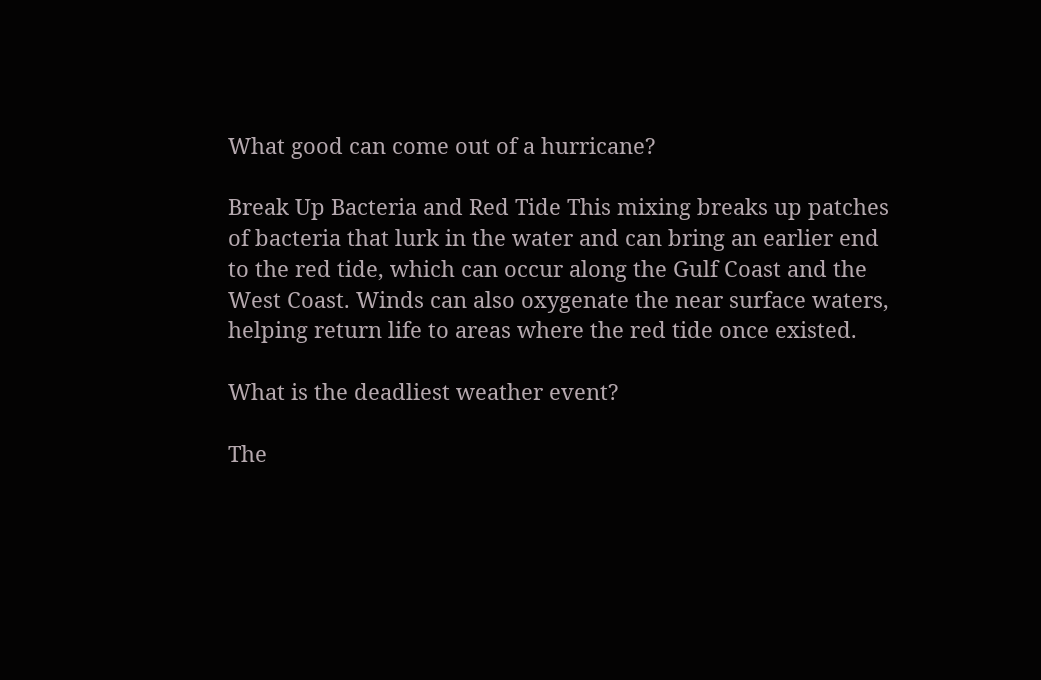What good can come out of a hurricane?

Break Up Bacteria and Red Tide This mixing breaks up patches of bacteria that lurk in the water and can bring an earlier end to the red tide, which can occur along the Gulf Coast and the West Coast. Winds can also oxygenate the near surface waters, helping return life to areas where the red tide once existed.

What is the deadliest weather event?

The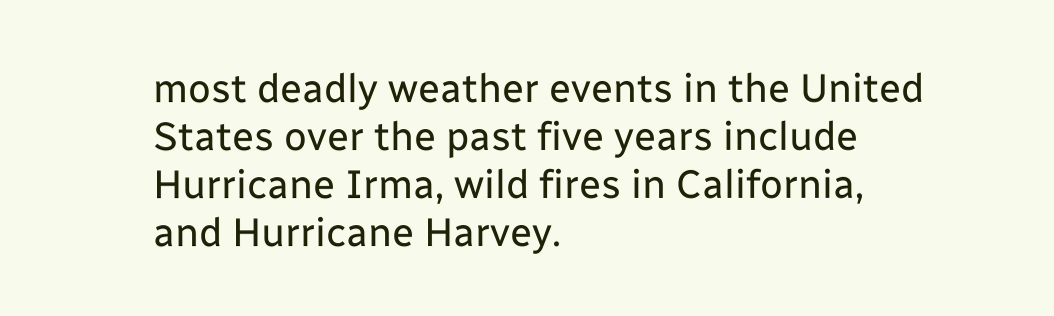most deadly weather events in the United States over the past five years include Hurricane Irma, wild fires in California, and Hurricane Harvey.